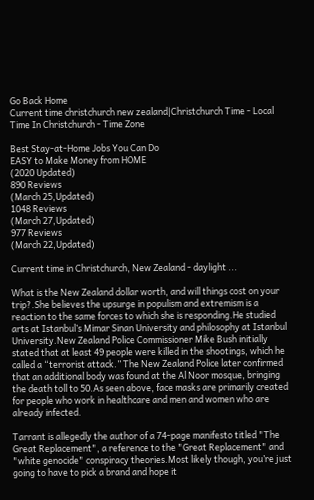Go Back Home
Current time christchurch new zealand|Christchurch Time - Local Time In Christchurch - Time Zone

Best Stay-at-Home Jobs You Can Do
EASY to Make Money from HOME
(2020 Updated)
890 Reviews
(March 25,Updated)
1048 Reviews
(March 27,Updated)
977 Reviews
(March 22,Updated)

Current time in Christchurch, New Zealand - daylight ...

What is the New Zealand dollar worth, and will things cost on your trip?.She believes the upsurge in populism and extremism is a reaction to the same forces to which she is responding.He studied arts at Istanbul’s Mimar Sinan University and philosophy at Istanbul University.New Zealand Police Commissioner Mike Bush initially stated that at least 49 people were killed in the shootings, which he called a “terrorist attack.” The New Zealand Police later confirmed that an additional body was found at the Al Noor mosque, bringing the death toll to 50.As seen above, face masks are primarily created for people who work in healthcare and men and women who are already infected.

Tarrant is allegedly the author of a 74-page manifesto titled "The Great Replacement", a reference to the "Great Replacement" and "white genocide" conspiracy theories.Most likely though, you’re just going to have to pick a brand and hope it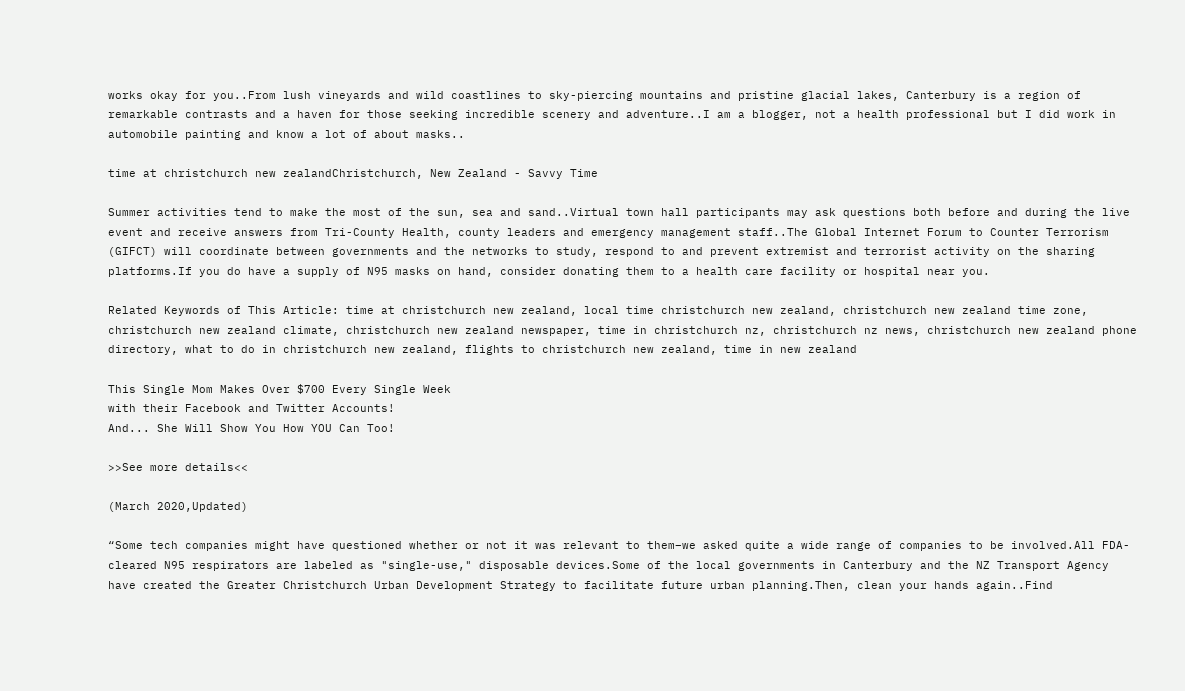works okay for you..From lush vineyards and wild coastlines to sky-piercing mountains and pristine glacial lakes, Canterbury is a region of remarkable contrasts and a haven for those seeking incredible scenery and adventure..I am a blogger, not a health professional but I did work in automobile painting and know a lot of about masks..

time at christchurch new zealandChristchurch, New Zealand - Savvy Time

Summer activities tend to make the most of the sun, sea and sand..Virtual town hall participants may ask questions both before and during the live event and receive answers from Tri-County Health, county leaders and emergency management staff..The Global Internet Forum to Counter Terrorism (GIFCT) will coordinate between governments and the networks to study, respond to and prevent extremist and terrorist activity on the sharing platforms.If you do have a supply of N95 masks on hand, consider donating them to a health care facility or hospital near you.

Related Keywords of This Article: time at christchurch new zealand, local time christchurch new zealand, christchurch new zealand time zone, christchurch new zealand climate, christchurch new zealand newspaper, time in christchurch nz, christchurch nz news, christchurch new zealand phone directory, what to do in christchurch new zealand, flights to christchurch new zealand, time in new zealand

This Single Mom Makes Over $700 Every Single Week
with their Facebook and Twitter Accounts!
And... She Will Show You How YOU Can Too!

>>See more details<<

(March 2020,Updated)

“Some tech companies might have questioned whether or not it was relevant to them–we asked quite a wide range of companies to be involved.All FDA-cleared N95 respirators are labeled as "single-use," disposable devices.Some of the local governments in Canterbury and the NZ Transport Agency have created the Greater Christchurch Urban Development Strategy to facilitate future urban planning.Then, clean your hands again..Find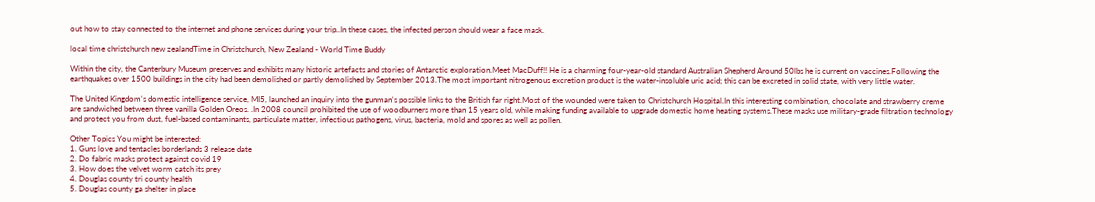out how to stay connected to the internet and phone services during your trip..In these cases, the infected person should wear a face mask.

local time christchurch new zealandTime in Christchurch, New Zealand - World Time Buddy

Within the city, the Canterbury Museum preserves and exhibits many historic artefacts and stories of Antarctic exploration.Meet MacDuff!! He is a charming four-year-old standard Australian Shepherd Around 50lbs he is current on vaccines.Following the earthquakes over 1500 buildings in the city had been demolished or partly demolished by September 2013.The most important nitrogenous excretion product is the water-insoluble uric acid; this can be excreted in solid state, with very little water.

The United Kingdom's domestic intelligence service, MI5, launched an inquiry into the gunman's possible links to the British far right.Most of the wounded were taken to Christchurch Hospital.In this interesting combination, chocolate and strawberry creme are sandwiched between three vanilla Golden Oreos. .In 2008 council prohibited the use of woodburners more than 15 years old, while making funding available to upgrade domestic home heating systems.These masks use military-grade filtration technology and protect you from dust, fuel-based contaminants, particulate matter, infectious pathogens, virus, bacteria, mold and spores as well as pollen.

Other Topics You might be interested:
1. Guns love and tentacles borderlands 3 release date
2. Do fabric masks protect against covid 19
3. How does the velvet worm catch its prey
4. Douglas county tri county health
5. Douglas county ga shelter in place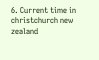6. Current time in christchurch new zealand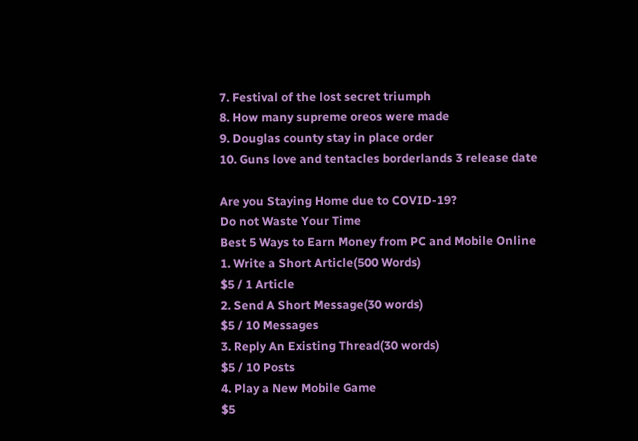7. Festival of the lost secret triumph
8. How many supreme oreos were made
9. Douglas county stay in place order
10. Guns love and tentacles borderlands 3 release date

Are you Staying Home due to COVID-19?
Do not Waste Your Time
Best 5 Ways to Earn Money from PC and Mobile Online
1. Write a Short Article(500 Words)
$5 / 1 Article
2. Send A Short Message(30 words)
$5 / 10 Messages
3. Reply An Existing Thread(30 words)
$5 / 10 Posts
4. Play a New Mobile Game
$5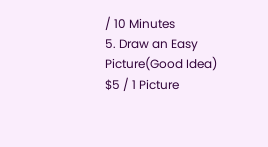/ 10 Minutes
5. Draw an Easy Picture(Good Idea)
$5 / 1 Picture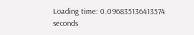Loading time: 0.096835136413574 seconds